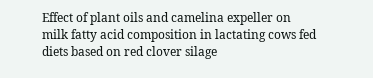Effect of plant oils and camelina expeller on milk fatty acid composition in lactating cows fed diets based on red clover silage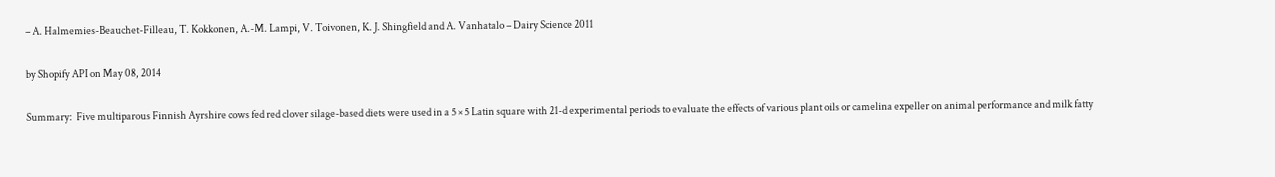– A. Halmemies-Beauchet-Filleau, T. Kokkonen, A.-M. Lampi, V. Toivonen, K. J. Shingfield and A. Vanhatalo – Dairy Science 2011

by Shopify API on May 08, 2014

Summary:  Five multiparous Finnish Ayrshire cows fed red clover silage-based diets were used in a 5 × 5 Latin square with 21-d experimental periods to evaluate the effects of various plant oils or camelina expeller on animal performance and milk fatty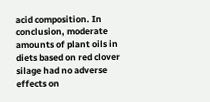acid composition. In conclusion, moderate amounts of plant oils in diets based on red clover silage had no adverse effects on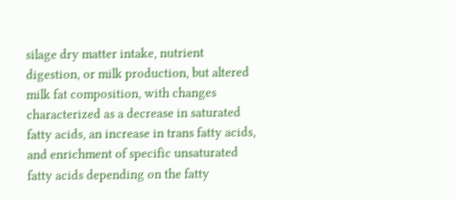silage dry matter intake, nutrient digestion, or milk production, but altered milk fat composition, with changes characterized as a decrease in saturated fatty acids, an increase in trans fatty acids, and enrichment of specific unsaturated fatty acids depending on the fatty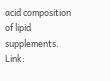acid composition of lipid supplements. Link: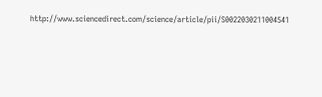http://www.sciencedirect.com/science/article/pii/S0022030211004541